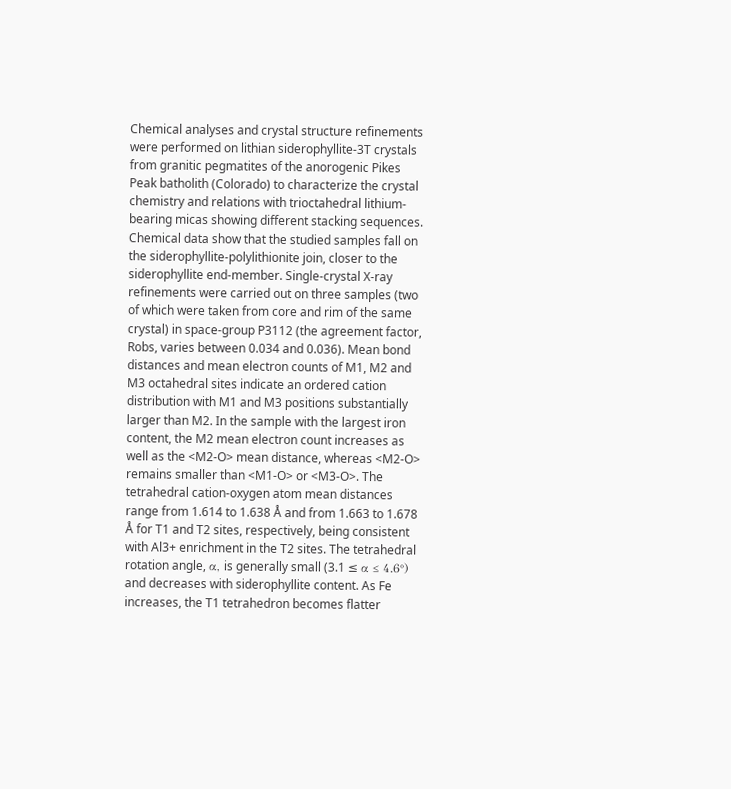Chemical analyses and crystal structure refinements were performed on lithian siderophyllite-3T crystals from granitic pegmatites of the anorogenic Pikes Peak batholith (Colorado) to characterize the crystal chemistry and relations with trioctahedral lithium-bearing micas showing different stacking sequences. Chemical data show that the studied samples fall on the siderophyllite-polylithionite join, closer to the siderophyllite end-member. Single-crystal X-ray refinements were carried out on three samples (two of which were taken from core and rim of the same crystal) in space-group P3112 (the agreement factor, Robs, varies between 0.034 and 0.036). Mean bond distances and mean electron counts of M1, M2 and M3 octahedral sites indicate an ordered cation distribution with M1 and M3 positions substantially larger than M2. In the sample with the largest iron content, the M2 mean electron count increases as well as the <M2-O> mean distance, whereas <M2-O> remains smaller than <M1-O> or <M3-O>. The tetrahedral cation-oxygen atom mean distances range from 1.614 to 1.638 Å and from 1.663 to 1.678 Å for T1 and T2 sites, respectively, being consistent with Al3+ enrichment in the T2 sites. The tetrahedral rotation angle, α, is generally small (3.1 ≤ α ≤ 4.6°) and decreases with siderophyllite content. As Fe increases, the T1 tetrahedron becomes flatter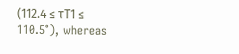(112.4 ≤ τT1 ≤ 110.5°), whereas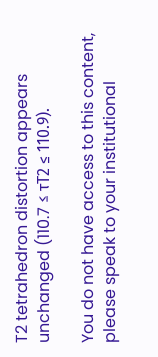T2 tetrahedron distortion appears unchanged (110.7 ≤ τT2 ≤ 110.9).

You do not have access to this content, please speak to your institutional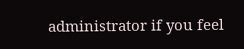administrator if you feel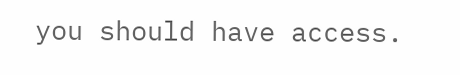you should have access.